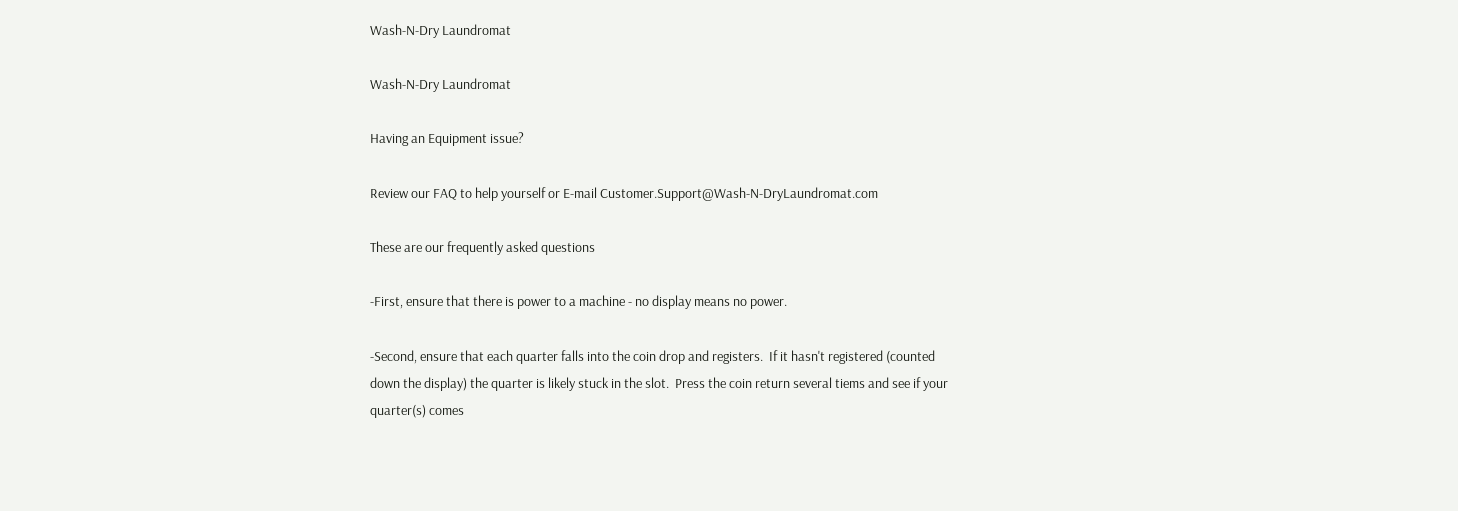Wash-N-Dry Laundromat

Wash-N-Dry Laundromat

Having an Equipment issue?

Review our FAQ to help yourself or E-mail Customer.Support@Wash-N-DryLaundromat.com

These are our frequently asked questions

-First, ensure that there is power to a machine - no display means no power.

-Second, ensure that each quarter falls into the coin drop and registers.  If it hasn't registered (counted down the display) the quarter is likely stuck in the slot.  Press the coin return several tiems and see if your quarter(s) comes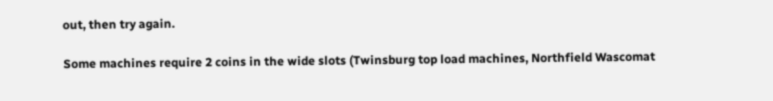out, then try again.

Some machines require 2 coins in the wide slots (Twinsburg top load machines, Northfield Wascomat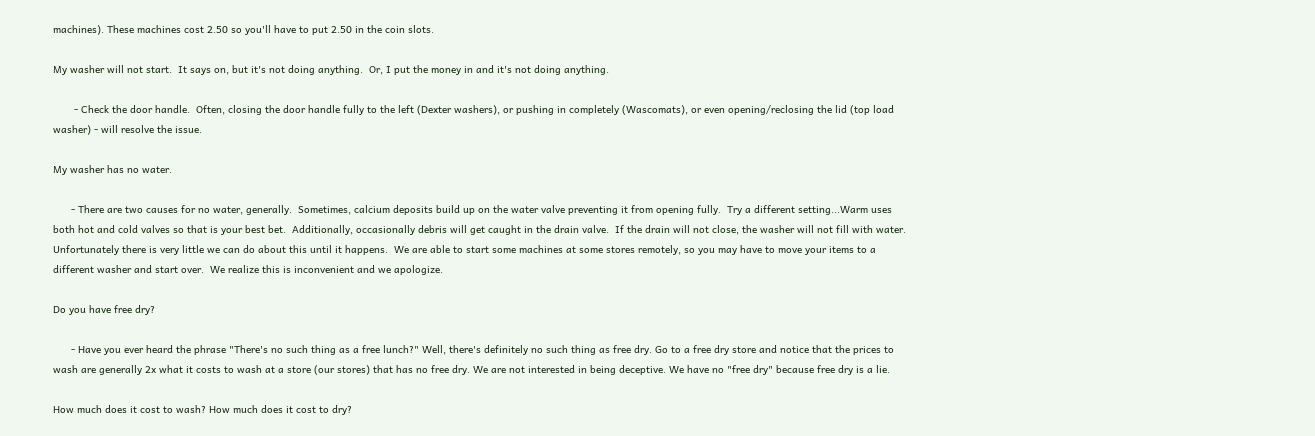machines). These machines cost 2.50 so you'll have to put 2.50 in the coin slots.

My washer will not start.  It says on, but it's not doing anything.  Or, I put the money in and it's not doing anything.

       - Check the door handle.  Often, closing the door handle fully to the left (Dexter washers), or pushing in completely (Wascomats), or even opening/reclosing the lid (top load washer) - will resolve the issue.

My washer has no water.

      - There are two causes for no water, generally.  Sometimes, calcium deposits build up on the water valve preventing it from opening fully.  Try a different setting...Warm uses both hot and cold valves so that is your best bet.  Additionally, occasionally debris will get caught in the drain valve.  If the drain will not close, the washer will not fill with water.  Unfortunately there is very little we can do about this until it happens.  We are able to start some machines at some stores remotely, so you may have to move your items to a different washer and start over.  We realize this is inconvenient and we apologize.

Do you have free dry?

      - Have you ever heard the phrase "There's no such thing as a free lunch?" Well, there's definitely no such thing as free dry. Go to a free dry store and notice that the prices to wash are generally 2x what it costs to wash at a store (our stores) that has no free dry. We are not interested in being deceptive. We have no "free dry" because free dry is a lie.

How much does it cost to wash? How much does it cost to dry?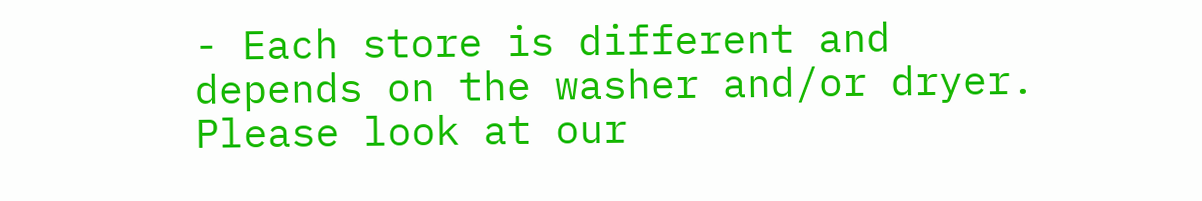- Each store is different and depends on the washer and/or dryer. Please look at our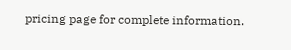pricing page for complete information.